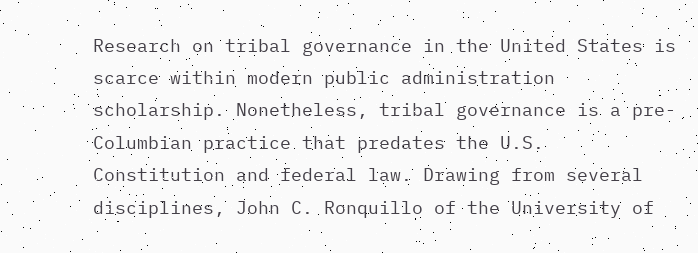Research on tribal governance in the United States is scarce within modern public administration scholarship. Nonetheless, tribal governance is a pre-Columbian practice that predates the U.S. Constitution and federal law. Drawing from several disciplines, John C. Ronquillo of the University of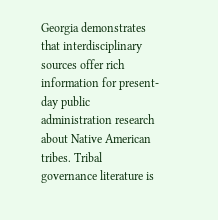Georgia demonstrates that interdisciplinary sources offer rich information for present-day public administration research about Native American tribes. Tribal governance literature is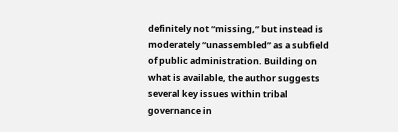definitely not “missing,” but instead is moderately “unassembled” as a subfield of public administration. Building on what is available, the author suggests several key issues within tribal governance in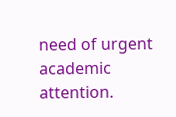need of urgent academic attention.